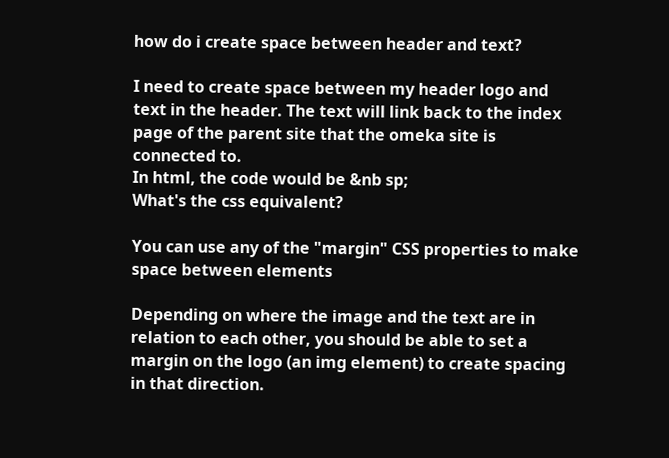how do i create space between header and text?

I need to create space between my header logo and text in the header. The text will link back to the index page of the parent site that the omeka site is connected to.
In html, the code would be &nb sp;
What's the css equivalent?

You can use any of the "margin" CSS properties to make space between elements

Depending on where the image and the text are in relation to each other, you should be able to set a margin on the logo (an img element) to create spacing in that direction.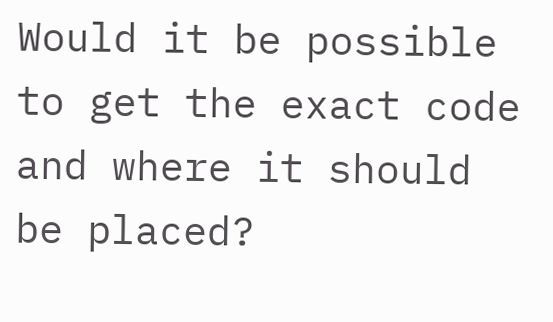Would it be possible to get the exact code and where it should be placed?